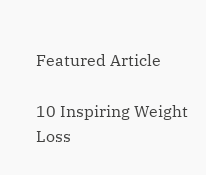Featured Article

10 Inspiring Weight Loss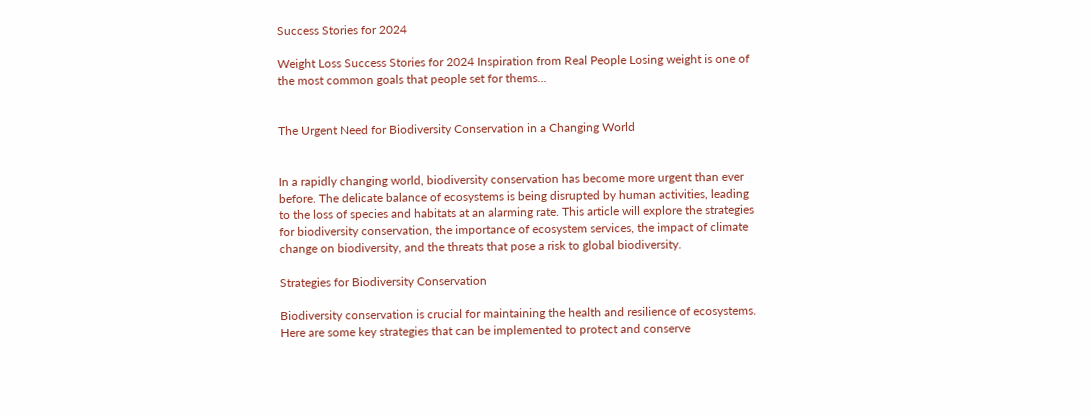Success Stories for 2024

Weight Loss Success Stories for 2024 Inspiration from Real People Losing weight is one of the most common goals that people set for thems...


The Urgent Need for Biodiversity Conservation in a Changing World


In a rapidly changing world, biodiversity conservation has become more urgent than ever before. The delicate balance of ecosystems is being disrupted by human activities, leading to the loss of species and habitats at an alarming rate. This article will explore the strategies for biodiversity conservation, the importance of ecosystem services, the impact of climate change on biodiversity, and the threats that pose a risk to global biodiversity.

Strategies for Biodiversity Conservation

Biodiversity conservation is crucial for maintaining the health and resilience of ecosystems. Here are some key strategies that can be implemented to protect and conserve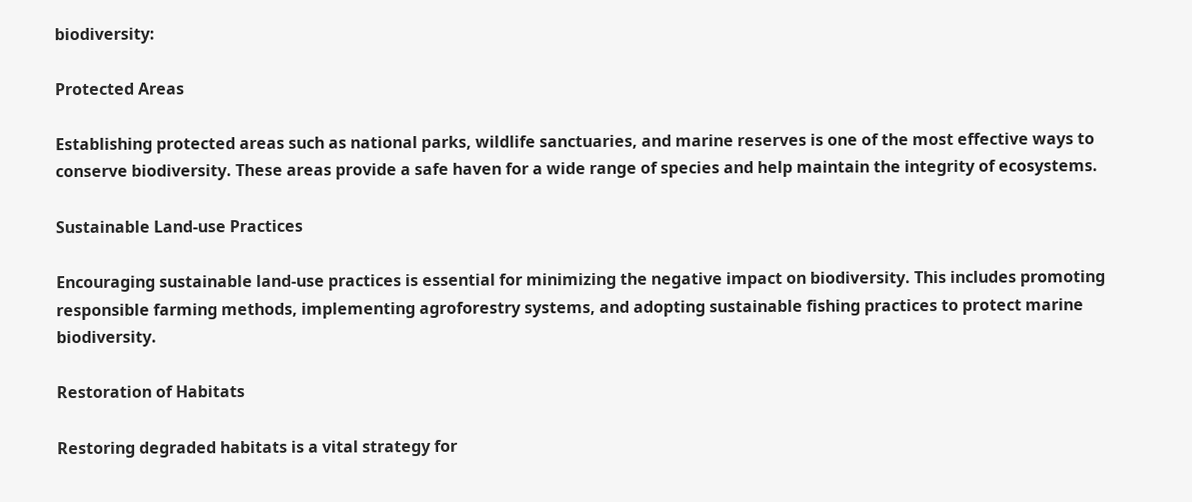biodiversity:

Protected Areas

Establishing protected areas such as national parks, wildlife sanctuaries, and marine reserves is one of the most effective ways to conserve biodiversity. These areas provide a safe haven for a wide range of species and help maintain the integrity of ecosystems.

Sustainable Land-use Practices

Encouraging sustainable land-use practices is essential for minimizing the negative impact on biodiversity. This includes promoting responsible farming methods, implementing agroforestry systems, and adopting sustainable fishing practices to protect marine biodiversity.

Restoration of Habitats

Restoring degraded habitats is a vital strategy for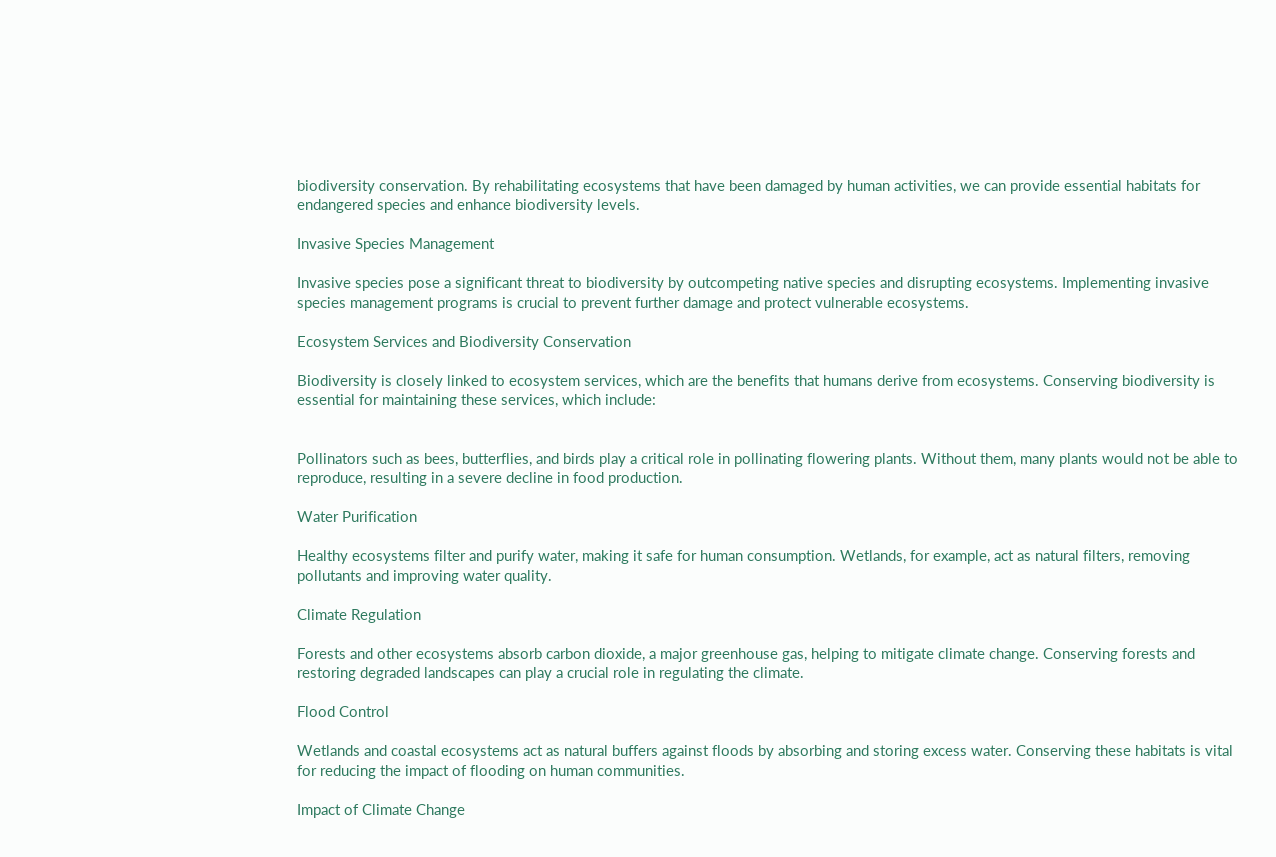biodiversity conservation. By rehabilitating ecosystems that have been damaged by human activities, we can provide essential habitats for endangered species and enhance biodiversity levels.

Invasive Species Management

Invasive species pose a significant threat to biodiversity by outcompeting native species and disrupting ecosystems. Implementing invasive species management programs is crucial to prevent further damage and protect vulnerable ecosystems.

Ecosystem Services and Biodiversity Conservation

Biodiversity is closely linked to ecosystem services, which are the benefits that humans derive from ecosystems. Conserving biodiversity is essential for maintaining these services, which include:


Pollinators such as bees, butterflies, and birds play a critical role in pollinating flowering plants. Without them, many plants would not be able to reproduce, resulting in a severe decline in food production.

Water Purification

Healthy ecosystems filter and purify water, making it safe for human consumption. Wetlands, for example, act as natural filters, removing pollutants and improving water quality.

Climate Regulation

Forests and other ecosystems absorb carbon dioxide, a major greenhouse gas, helping to mitigate climate change. Conserving forests and restoring degraded landscapes can play a crucial role in regulating the climate.

Flood Control

Wetlands and coastal ecosystems act as natural buffers against floods by absorbing and storing excess water. Conserving these habitats is vital for reducing the impact of flooding on human communities.

Impact of Climate Change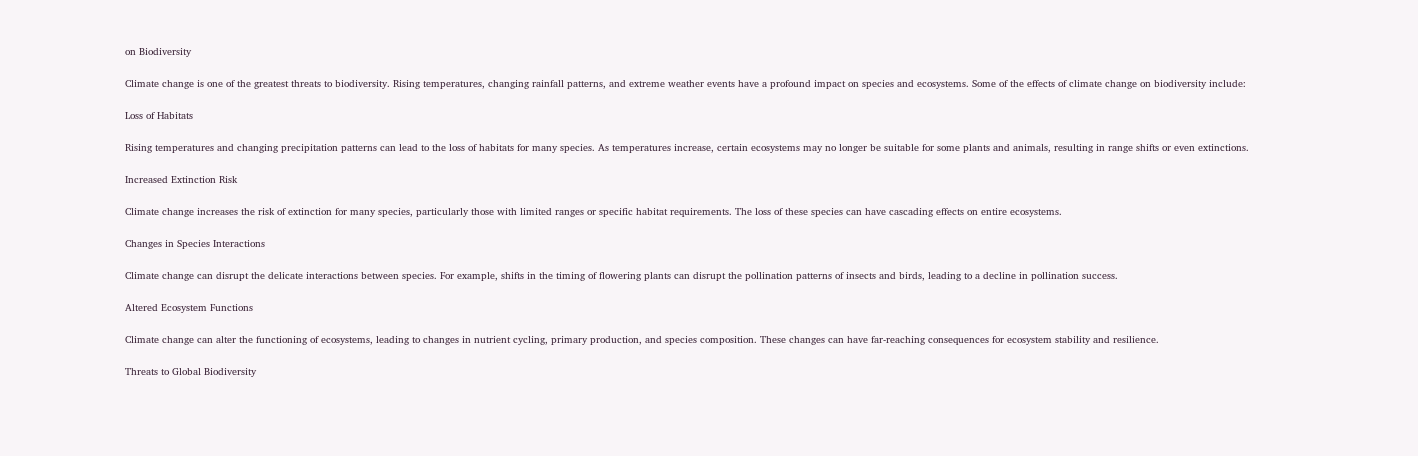on Biodiversity

Climate change is one of the greatest threats to biodiversity. Rising temperatures, changing rainfall patterns, and extreme weather events have a profound impact on species and ecosystems. Some of the effects of climate change on biodiversity include:

Loss of Habitats

Rising temperatures and changing precipitation patterns can lead to the loss of habitats for many species. As temperatures increase, certain ecosystems may no longer be suitable for some plants and animals, resulting in range shifts or even extinctions.

Increased Extinction Risk

Climate change increases the risk of extinction for many species, particularly those with limited ranges or specific habitat requirements. The loss of these species can have cascading effects on entire ecosystems.

Changes in Species Interactions

Climate change can disrupt the delicate interactions between species. For example, shifts in the timing of flowering plants can disrupt the pollination patterns of insects and birds, leading to a decline in pollination success.

Altered Ecosystem Functions

Climate change can alter the functioning of ecosystems, leading to changes in nutrient cycling, primary production, and species composition. These changes can have far-reaching consequences for ecosystem stability and resilience.

Threats to Global Biodiversity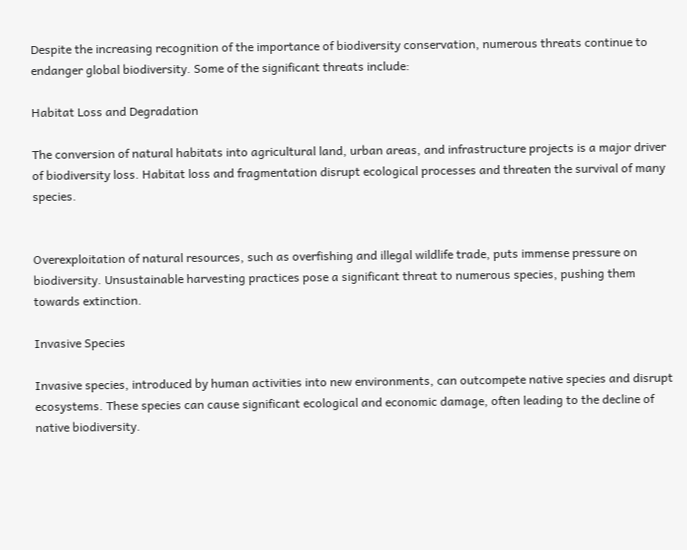Despite the increasing recognition of the importance of biodiversity conservation, numerous threats continue to endanger global biodiversity. Some of the significant threats include:

Habitat Loss and Degradation

The conversion of natural habitats into agricultural land, urban areas, and infrastructure projects is a major driver of biodiversity loss. Habitat loss and fragmentation disrupt ecological processes and threaten the survival of many species.


Overexploitation of natural resources, such as overfishing and illegal wildlife trade, puts immense pressure on biodiversity. Unsustainable harvesting practices pose a significant threat to numerous species, pushing them towards extinction.

Invasive Species

Invasive species, introduced by human activities into new environments, can outcompete native species and disrupt ecosystems. These species can cause significant ecological and economic damage, often leading to the decline of native biodiversity.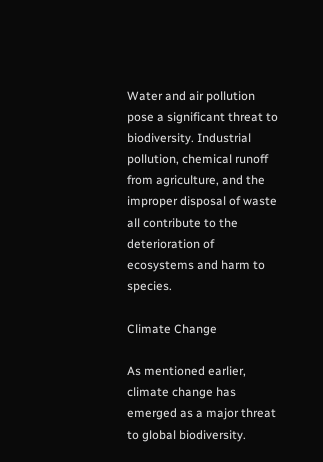Water and air pollution pose a significant threat to biodiversity. Industrial pollution, chemical runoff from agriculture, and the improper disposal of waste all contribute to the deterioration of ecosystems and harm to species.

Climate Change

As mentioned earlier, climate change has emerged as a major threat to global biodiversity.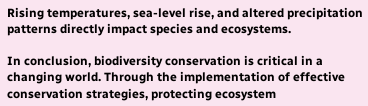Rising temperatures, sea-level rise, and altered precipitation patterns directly impact species and ecosystems.

In conclusion, biodiversity conservation is critical in a changing world. Through the implementation of effective conservation strategies, protecting ecosystem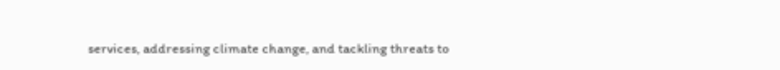services, addressing climate change, and tackling threats to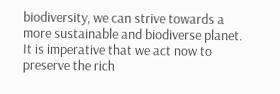biodiversity, we can strive towards a more sustainable and biodiverse planet. It is imperative that we act now to preserve the rich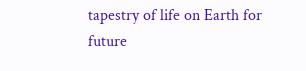tapestry of life on Earth for future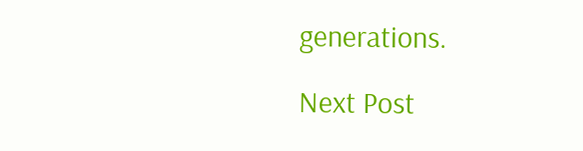generations.

Next Post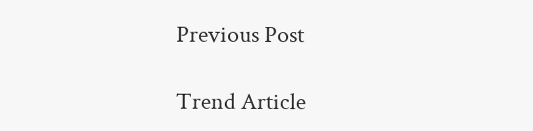Previous Post

Trend Article